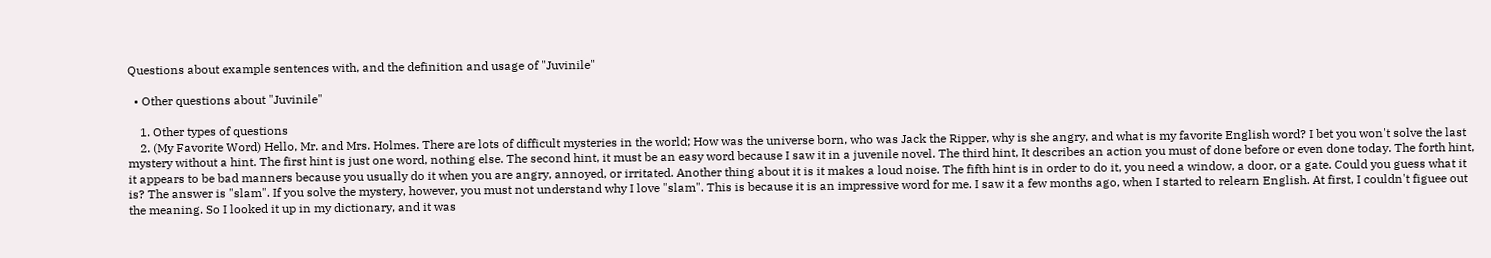Questions about example sentences with, and the definition and usage of "Juvinile"

  • Other questions about "Juvinile"

    1. Other types of questions
    2. (My Favorite Word) Hello, Mr. and Mrs. Holmes. There are lots of difficult mysteries in the world; How was the universe born, who was Jack the Ripper, why is she angry, and what is my favorite English word? I bet you won't solve the last mystery without a hint. The first hint is just one word, nothing else. The second hint, it must be an easy word because I saw it in a juvenile novel. The third hint, It describes an action you must of done before or even done today. The forth hint, it appears to be bad manners because you usually do it when you are angry, annoyed, or irritated. Another thing about it is it makes a loud noise. The fifth hint is in order to do it, you need a window, a door, or a gate. Could you guess what it is? The answer is "slam". If you solve the mystery, however, you must not understand why I love "slam". This is because it is an impressive word for me. I saw it a few months ago, when I started to relearn English. At first, I couldn't figuee out the meaning. So I looked it up in my dictionary, and it was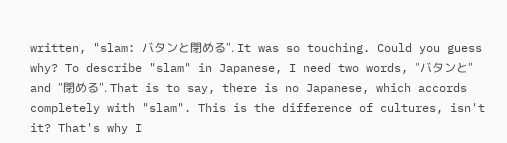written, "slam: バタンと閉める". It was so touching. Could you guess why? To describe "slam" in Japanese, I need two words, "バタンと" and "閉める". That is to say, there is no Japanese, which accords completely with "slam". This is the difference of cultures, isn't it? That's why I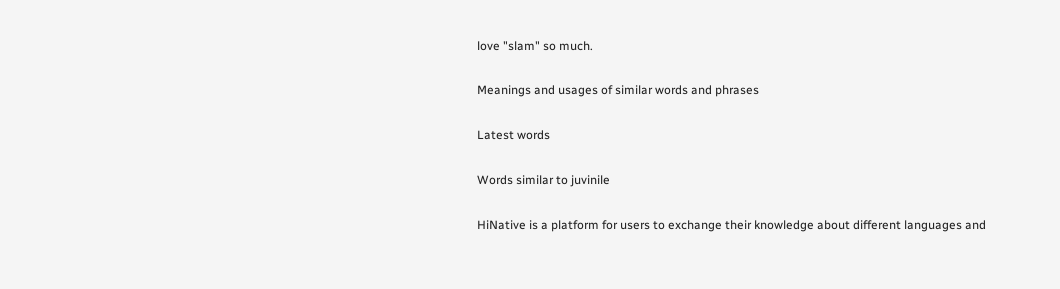love "slam" so much.

Meanings and usages of similar words and phrases

Latest words

Words similar to juvinile

HiNative is a platform for users to exchange their knowledge about different languages and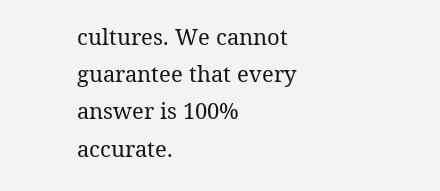cultures. We cannot guarantee that every answer is 100% accurate.